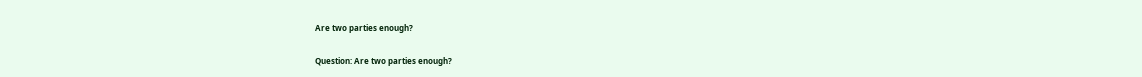Are two parties enough?

Question: Are two parties enough?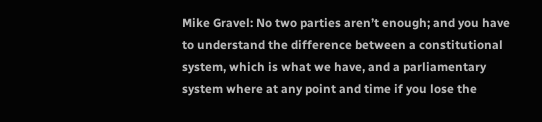Mike Gravel: No two parties aren’t enough; and you have to understand the difference between a constitutional system, which is what we have, and a parliamentary system where at any point and time if you lose the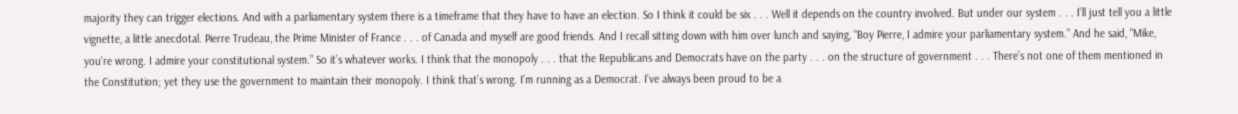majority they can trigger elections. And with a parliamentary system there is a timeframe that they have to have an election. So I think it could be six . . . Well it depends on the country involved. But under our system . . . I’ll just tell you a little vignette, a little anecdotal. Pierre Trudeau, the Prime Minister of France . . . of Canada and myself are good friends. And I recall sitting down with him over lunch and saying, “Boy Pierre, I admire your parliamentary system.” And he said, “Mike, you’re wrong. I admire your constitutional system.” So it’s whatever works. I think that the monopoly . . . that the Republicans and Democrats have on the party . . . on the structure of government . . . There’s not one of them mentioned in the Constitution; yet they use the government to maintain their monopoly. I think that’s wrong. I’m running as a Democrat. I’ve always been proud to be a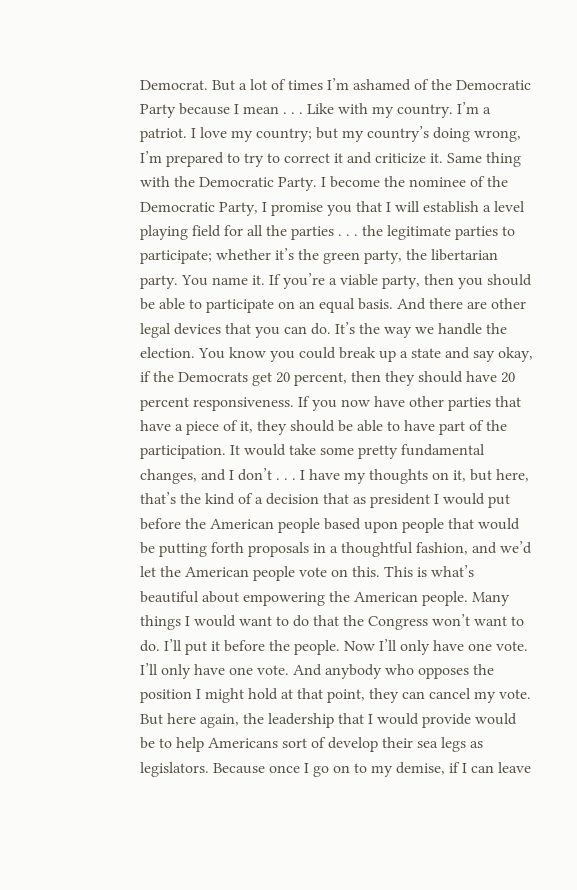Democrat. But a lot of times I’m ashamed of the Democratic Party because I mean . . . Like with my country. I’m a patriot. I love my country; but my country’s doing wrong, I’m prepared to try to correct it and criticize it. Same thing with the Democratic Party. I become the nominee of the Democratic Party, I promise you that I will establish a level playing field for all the parties . . . the legitimate parties to participate; whether it’s the green party, the libertarian party. You name it. If you’re a viable party, then you should be able to participate on an equal basis. And there are other legal devices that you can do. It’s the way we handle the election. You know you could break up a state and say okay, if the Democrats get 20 percent, then they should have 20 percent responsiveness. If you now have other parties that have a piece of it, they should be able to have part of the participation. It would take some pretty fundamental changes, and I don’t . . . I have my thoughts on it, but here, that’s the kind of a decision that as president I would put before the American people based upon people that would be putting forth proposals in a thoughtful fashion, and we’d let the American people vote on this. This is what’s beautiful about empowering the American people. Many things I would want to do that the Congress won’t want to do. I’ll put it before the people. Now I’ll only have one vote. I’ll only have one vote. And anybody who opposes the position I might hold at that point, they can cancel my vote. But here again, the leadership that I would provide would be to help Americans sort of develop their sea legs as legislators. Because once I go on to my demise, if I can leave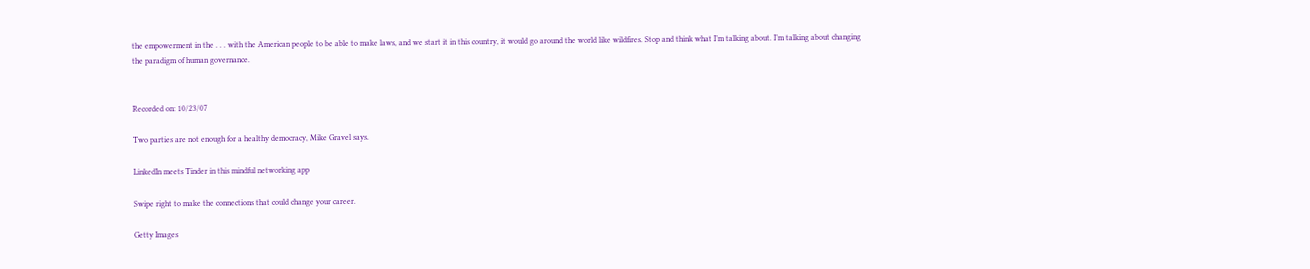the empowerment in the . . . with the American people to be able to make laws, and we start it in this country, it would go around the world like wildfires. Stop and think what I’m talking about. I’m talking about changing the paradigm of human governance.


Recorded on: 10/23/07

Two parties are not enough for a healthy democracy, Mike Gravel says.

LinkedIn meets Tinder in this mindful networking app

Swipe right to make the connections that could change your career.

Getty Images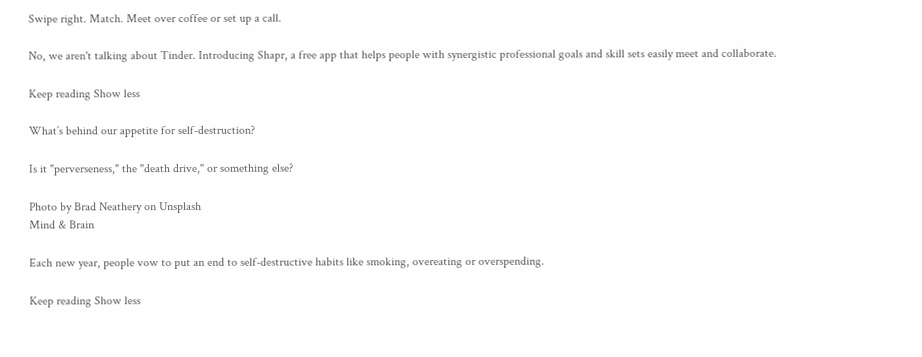Swipe right. Match. Meet over coffee or set up a call.

No, we aren't talking about Tinder. Introducing Shapr, a free app that helps people with synergistic professional goals and skill sets easily meet and collaborate.

Keep reading Show less

What’s behind our appetite for self-destruction?

Is it "perverseness," the "death drive," or something else?

Photo by Brad Neathery on Unsplash
Mind & Brain

Each new year, people vow to put an end to self-destructive habits like smoking, overeating or overspending.

Keep reading Show less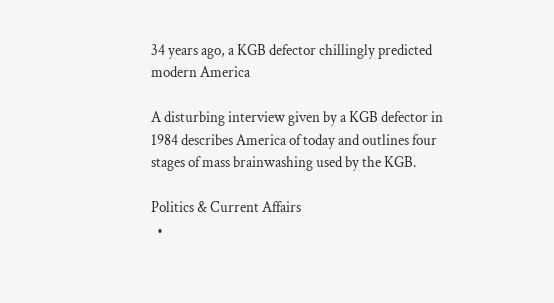34 years ago, a KGB defector chillingly predicted modern America

A disturbing interview given by a KGB defector in 1984 describes America of today and outlines four stages of mass brainwashing used by the KGB.

Politics & Current Affairs
  •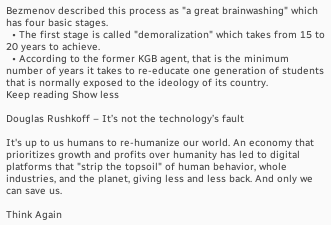Bezmenov described this process as "a great brainwashing" which has four basic stages.
  • The first stage is called "demoralization" which takes from 15 to 20 years to achieve.
  • According to the former KGB agent, that is the minimum number of years it takes to re-educate one generation of students that is normally exposed to the ideology of its country.
Keep reading Show less

Douglas Rushkoff – It’s not the technology’s fault

It's up to us humans to re-humanize our world. An economy that prioritizes growth and profits over humanity has led to digital platforms that "strip the topsoil" of human behavior, whole industries, and the planet, giving less and less back. And only we can save us.

Think Again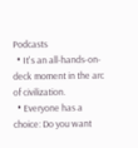Podcasts
  • It's an all-hands-on-deck moment in the arc of civilization.
  • Everyone has a choice: Do you want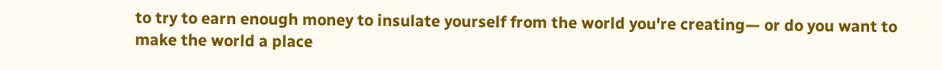to try to earn enough money to insulate yourself from the world you're creating— or do you want to make the world a place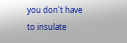you don't have to insulate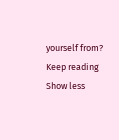yourself from?
Keep reading Show less